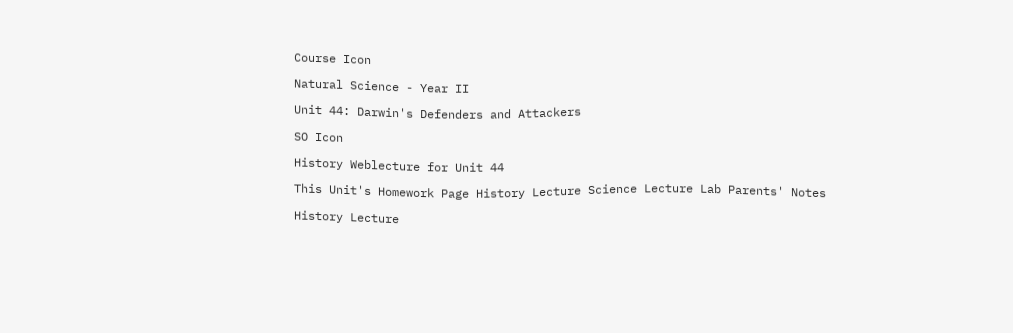Course Icon

Natural Science - Year II

Unit 44: Darwin's Defenders and Attackers

SO Icon

History Weblecture for Unit 44

This Unit's Homework Page History Lecture Science Lecture Lab Parents' Notes

History Lecture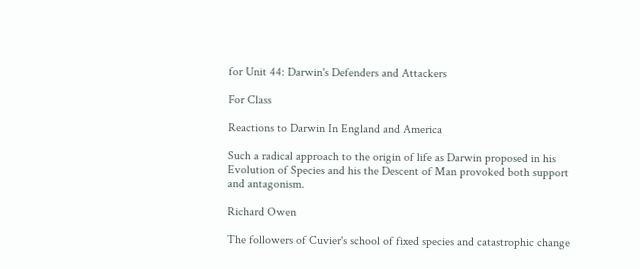for Unit 44: Darwin's Defenders and Attackers

For Class

Reactions to Darwin In England and America

Such a radical approach to the origin of life as Darwin proposed in his Evolution of Species and his the Descent of Man provoked both support and antagonism.

Richard Owen

The followers of Cuvier's school of fixed species and catastrophic change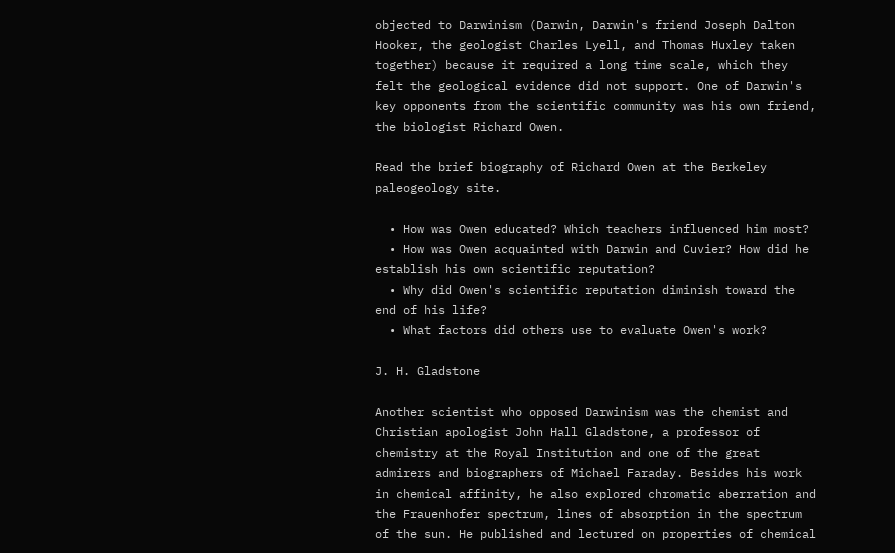objected to Darwinism (Darwin, Darwin's friend Joseph Dalton Hooker, the geologist Charles Lyell, and Thomas Huxley taken together) because it required a long time scale, which they felt the geological evidence did not support. One of Darwin's key opponents from the scientific community was his own friend, the biologist Richard Owen.

Read the brief biography of Richard Owen at the Berkeley paleogeology site.

  • How was Owen educated? Which teachers influenced him most?
  • How was Owen acquainted with Darwin and Cuvier? How did he establish his own scientific reputation?
  • Why did Owen's scientific reputation diminish toward the end of his life?
  • What factors did others use to evaluate Owen's work?

J. H. Gladstone

Another scientist who opposed Darwinism was the chemist and Christian apologist John Hall Gladstone, a professor of chemistry at the Royal Institution and one of the great admirers and biographers of Michael Faraday. Besides his work in chemical affinity, he also explored chromatic aberration and the Frauenhofer spectrum, lines of absorption in the spectrum of the sun. He published and lectured on properties of chemical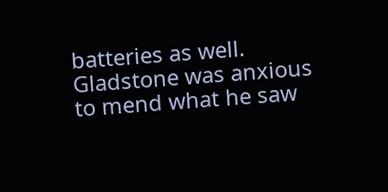batteries as well. Gladstone was anxious to mend what he saw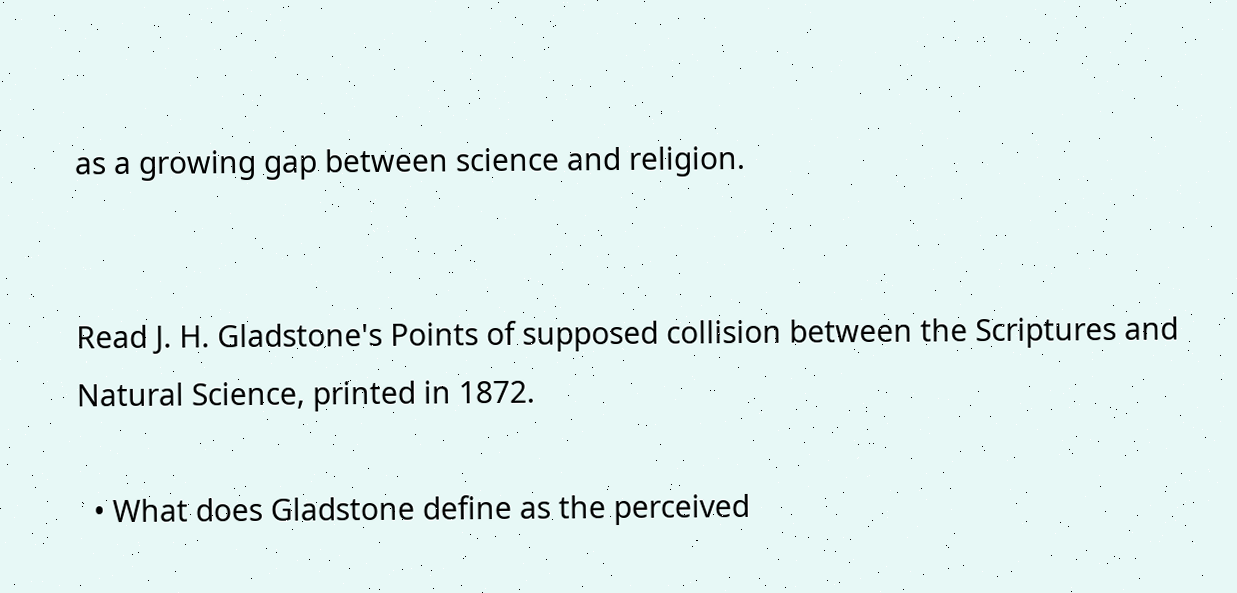as a growing gap between science and religion.


Read J. H. Gladstone's Points of supposed collision between the Scriptures and Natural Science, printed in 1872.

  • What does Gladstone define as the perceived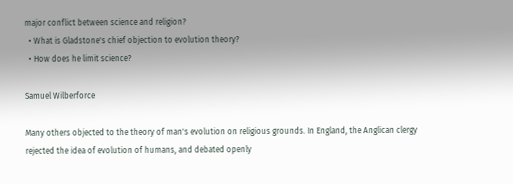major conflict between science and religion?
  • What is Gladstone's chief objection to evolution theory?
  • How does he limit science?

Samuel Wilberforce

Many others objected to the theory of man's evolution on religious grounds. In England, the Anglican clergy rejected the idea of evolution of humans, and debated openly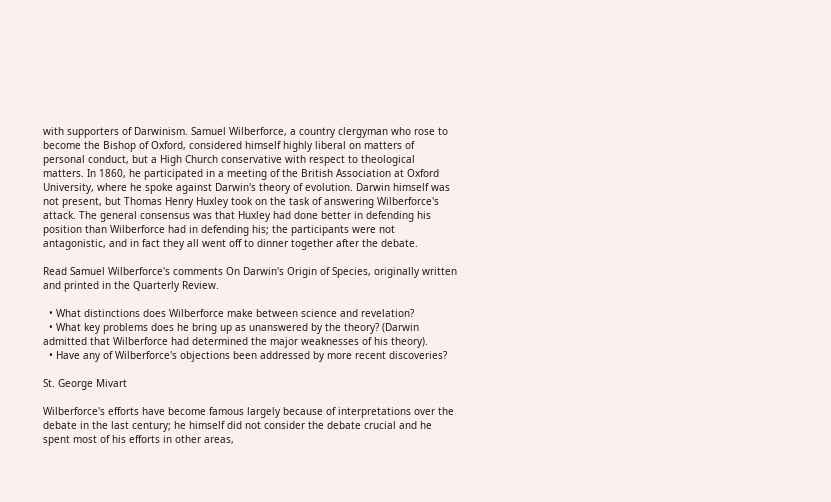with supporters of Darwinism. Samuel Wilberforce, a country clergyman who rose to become the Bishop of Oxford, considered himself highly liberal on matters of personal conduct, but a High Church conservative with respect to theological matters. In 1860, he participated in a meeting of the British Association at Oxford University, where he spoke against Darwin's theory of evolution. Darwin himself was not present, but Thomas Henry Huxley took on the task of answering Wilberforce's attack. The general consensus was that Huxley had done better in defending his position than Wilberforce had in defending his; the participants were not antagonistic, and in fact they all went off to dinner together after the debate.

Read Samuel Wilberforce's comments On Darwin's Origin of Species, originally written and printed in the Quarterly Review.

  • What distinctions does Wilberforce make between science and revelation?
  • What key problems does he bring up as unanswered by the theory? (Darwin admitted that Wilberforce had determined the major weaknesses of his theory).
  • Have any of Wilberforce's objections been addressed by more recent discoveries?

St. George Mivart

Wilberforce's efforts have become famous largely because of interpretations over the debate in the last century; he himself did not consider the debate crucial and he spent most of his efforts in other areas,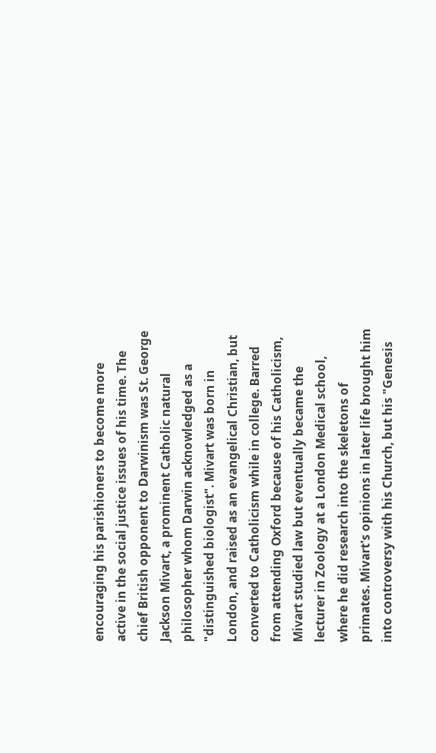encouraging his parishioners to become more active in the social justice issues of his time. The chief British opponent to Darwinism was St. George Jackson Mivart, a prominent Catholic natural philosopher whom Darwin acknowledged as a "distinguished biologist". Mivart was born in London, and raised as an evangelical Christian, but converted to Catholicism while in college. Barred from attending Oxford because of his Catholicism, Mivart studied law but eventually became the lecturer in Zoology at a London Medical school, where he did research into the skeletons of primates. Mivart's opinions in later life brought him into controversy with his Church, but his "Genesis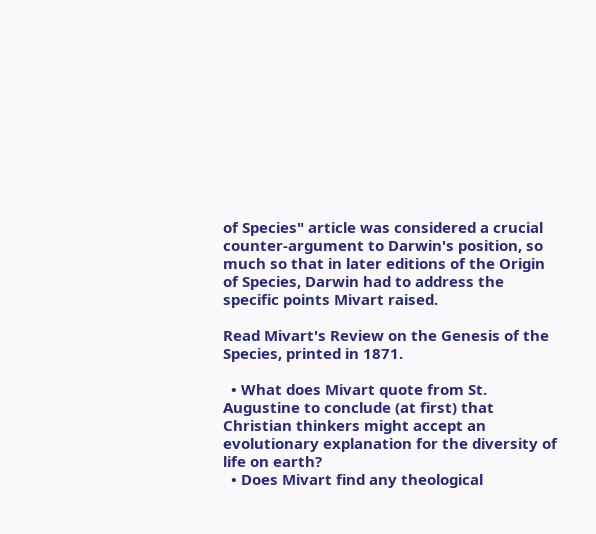of Species" article was considered a crucial counter-argument to Darwin's position, so much so that in later editions of the Origin of Species, Darwin had to address the specific points Mivart raised.

Read Mivart's Review on the Genesis of the Species, printed in 1871.

  • What does Mivart quote from St. Augustine to conclude (at first) that Christian thinkers might accept an evolutionary explanation for the diversity of life on earth?
  • Does Mivart find any theological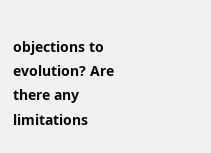objections to evolution? Are there any limitations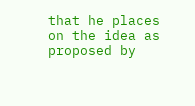that he places on the idea as proposed by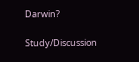Darwin?

Study/Discussion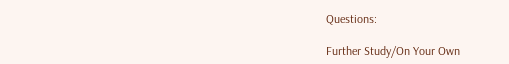Questions:

Further Study/On Your Own